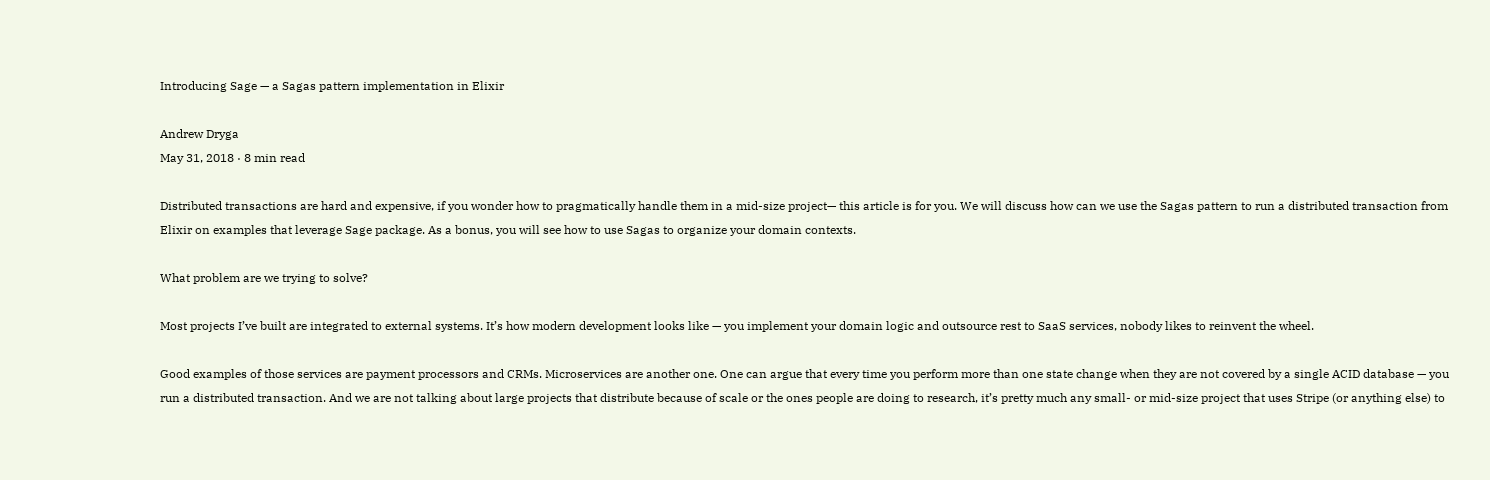Introducing Sage — a Sagas pattern implementation in Elixir

Andrew Dryga
May 31, 2018 · 8 min read

Distributed transactions are hard and expensive, if you wonder how to pragmatically handle them in a mid-size project— this article is for you. We will discuss how can we use the Sagas pattern to run a distributed transaction from Elixir on examples that leverage Sage package. As a bonus, you will see how to use Sagas to organize your domain contexts.

What problem are we trying to solve?

Most projects I’ve built are integrated to external systems. It’s how modern development looks like — you implement your domain logic and outsource rest to SaaS services, nobody likes to reinvent the wheel.

Good examples of those services are payment processors and CRMs. Microservices are another one. One can argue that every time you perform more than one state change when they are not covered by a single ACID database — you run a distributed transaction. And we are not talking about large projects that distribute because of scale or the ones people are doing to research, it’s pretty much any small- or mid-size project that uses Stripe (or anything else) to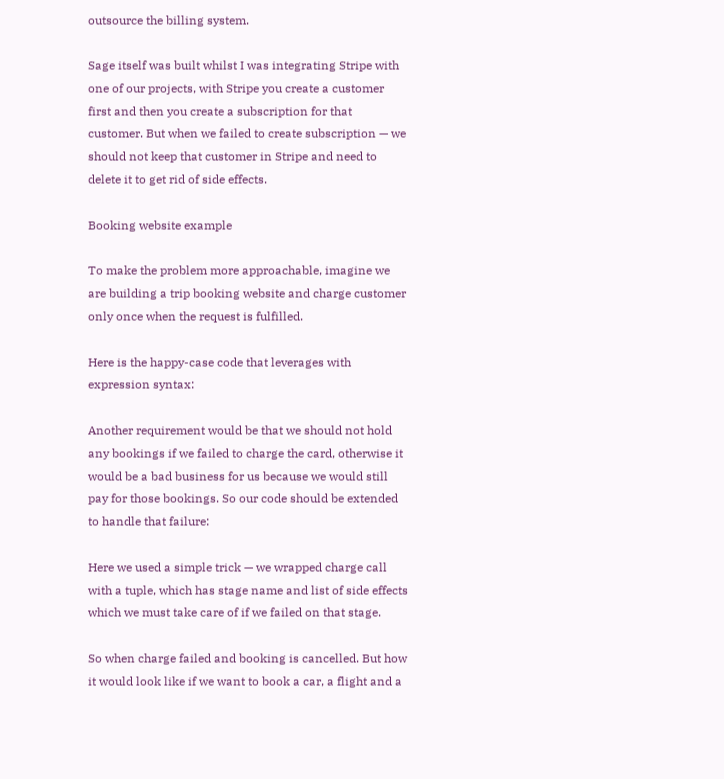outsource the billing system.

Sage itself was built whilst I was integrating Stripe with one of our projects, with Stripe you create a customer first and then you create a subscription for that customer. But when we failed to create subscription — we should not keep that customer in Stripe and need to delete it to get rid of side effects.

Booking website example

To make the problem more approachable, imagine we are building a trip booking website and charge customer only once when the request is fulfilled.

Here is the happy-case code that leverages with expression syntax:

Another requirement would be that we should not hold any bookings if we failed to charge the card, otherwise it would be a bad business for us because we would still pay for those bookings. So our code should be extended to handle that failure:

Here we used a simple trick — we wrapped charge call with a tuple, which has stage name and list of side effects which we must take care of if we failed on that stage.

So when charge failed and booking is cancelled. But how it would look like if we want to book a car, a flight and a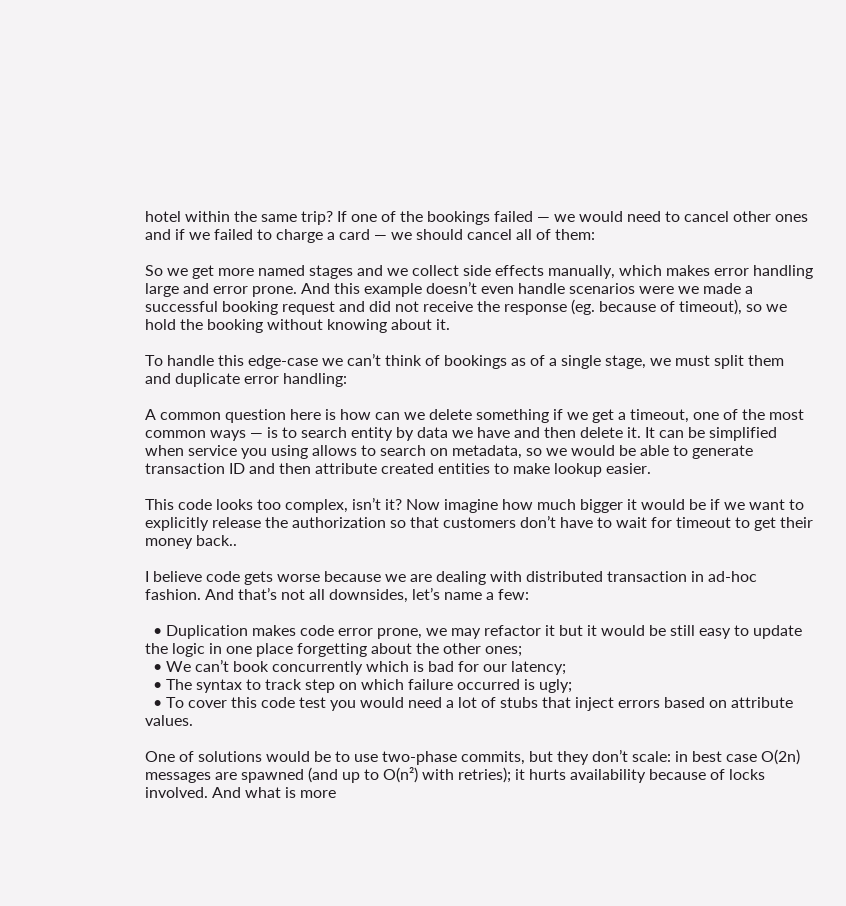hotel within the same trip? If one of the bookings failed — we would need to cancel other ones and if we failed to charge a card — we should cancel all of them:

So we get more named stages and we collect side effects manually, which makes error handling large and error prone. And this example doesn’t even handle scenarios were we made a successful booking request and did not receive the response (eg. because of timeout), so we hold the booking without knowing about it.

To handle this edge-case we can’t think of bookings as of a single stage, we must split them and duplicate error handling:

A common question here is how can we delete something if we get a timeout, one of the most common ways — is to search entity by data we have and then delete it. It can be simplified when service you using allows to search on metadata, so we would be able to generate transaction ID and then attribute created entities to make lookup easier.

This code looks too complex, isn’t it? Now imagine how much bigger it would be if we want to explicitly release the authorization so that customers don’t have to wait for timeout to get their money back..

I believe code gets worse because we are dealing with distributed transaction in ad-hoc fashion. And that’s not all downsides, let’s name a few:

  • Duplication makes code error prone, we may refactor it but it would be still easy to update the logic in one place forgetting about the other ones;
  • We can’t book concurrently which is bad for our latency;
  • The syntax to track step on which failure occurred is ugly;
  • To cover this code test you would need a lot of stubs that inject errors based on attribute values.

One of solutions would be to use two-phase commits, but they don’t scale: in best case O(2n) messages are spawned (and up to O(n²) with retries); it hurts availability because of locks involved. And what is more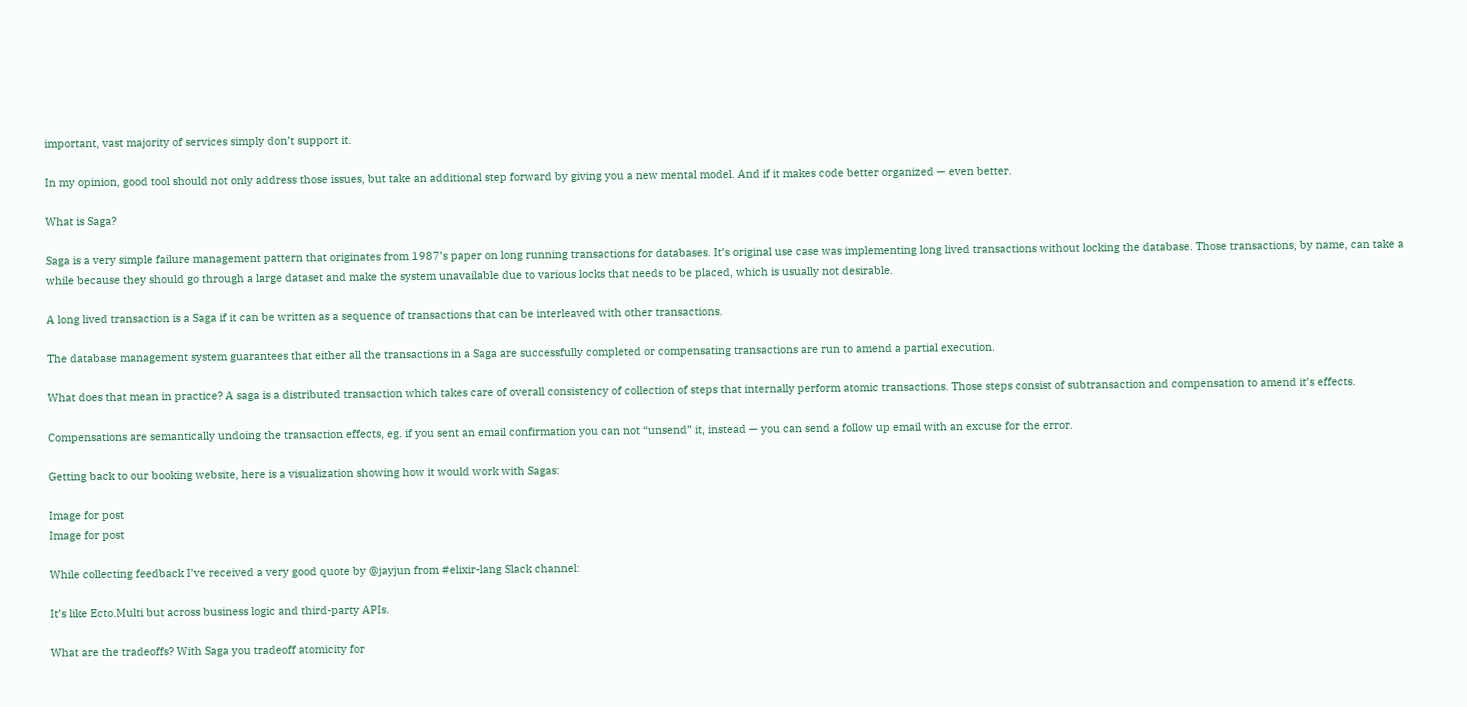important, vast majority of services simply don’t support it.

In my opinion, good tool should not only address those issues, but take an additional step forward by giving you a new mental model. And if it makes code better organized — even better.

What is Saga?

Saga is a very simple failure management pattern that originates from 1987’s paper on long running transactions for databases. It’s original use case was implementing long lived transactions without locking the database. Those transactions, by name, can take a while because they should go through a large dataset and make the system unavailable due to various locks that needs to be placed, which is usually not desirable.

A long lived transaction is a Saga if it can be written as a sequence of transactions that can be interleaved with other transactions.

The database management system guarantees that either all the transactions in a Saga are successfully completed or compensating transactions are run to amend a partial execution.

What does that mean in practice? A saga is a distributed transaction which takes care of overall consistency of collection of steps that internally perform atomic transactions. Those steps consist of subtransaction and compensation to amend it’s effects.

Compensations are semantically undoing the transaction effects, eg. if you sent an email confirmation you can not “unsend” it, instead — you can send a follow up email with an excuse for the error.

Getting back to our booking website, here is a visualization showing how it would work with Sagas:

Image for post
Image for post

While collecting feedback I’ve received a very good quote by @jayjun from #elixir-lang Slack channel:

It’s like Ecto.Multi but across business logic and third-party APIs.

What are the tradeoffs? With Saga you tradeoff atomicity for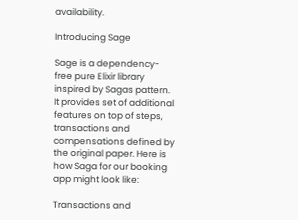availability.

Introducing Sage

Sage is a dependency-free pure Elixir library inspired by Sagas pattern. It provides set of additional features on top of steps, transactions and compensations defined by the original paper. Here is how Saga for our booking app might look like:

Transactions and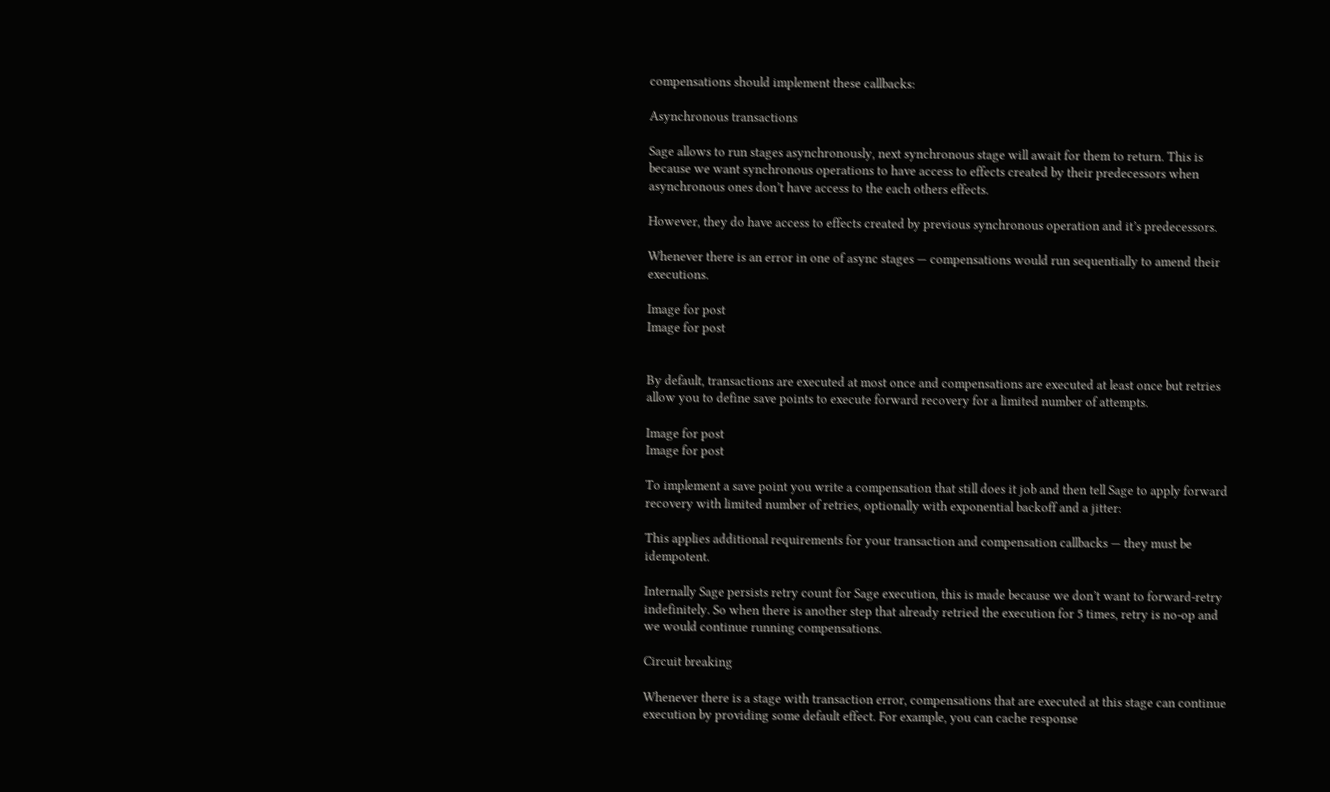compensations should implement these callbacks:

Asynchronous transactions

Sage allows to run stages asynchronously, next synchronous stage will await for them to return. This is because we want synchronous operations to have access to effects created by their predecessors when asynchronous ones don’t have access to the each others effects.

However, they do have access to effects created by previous synchronous operation and it’s predecessors.

Whenever there is an error in one of async stages — compensations would run sequentially to amend their executions.

Image for post
Image for post


By default, transactions are executed at most once and compensations are executed at least once but retries allow you to define save points to execute forward recovery for a limited number of attempts.

Image for post
Image for post

To implement a save point you write a compensation that still does it job and then tell Sage to apply forward recovery with limited number of retries, optionally with exponential backoff and a jitter:

This applies additional requirements for your transaction and compensation callbacks — they must be idempotent.

Internally Sage persists retry count for Sage execution, this is made because we don’t want to forward-retry indefinitely. So when there is another step that already retried the execution for 5 times, retry is no-op and we would continue running compensations.

Circuit breaking

Whenever there is a stage with transaction error, compensations that are executed at this stage can continue execution by providing some default effect. For example, you can cache response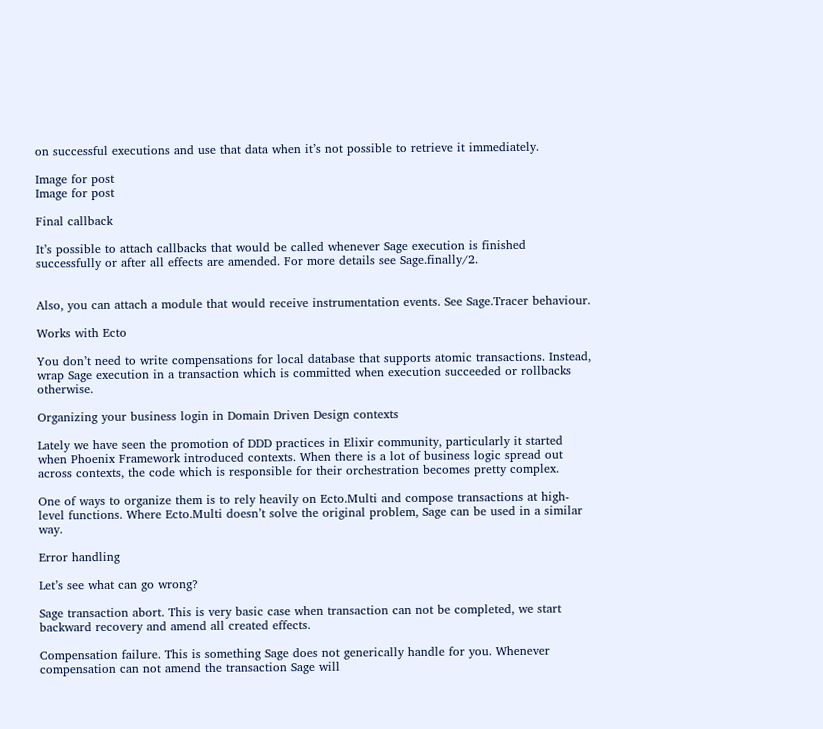on successful executions and use that data when it’s not possible to retrieve it immediately.

Image for post
Image for post

Final callback

It’s possible to attach callbacks that would be called whenever Sage execution is finished successfully or after all effects are amended. For more details see Sage.finally/2.


Also, you can attach a module that would receive instrumentation events. See Sage.Tracer behaviour.

Works with Ecto

You don’t need to write compensations for local database that supports atomic transactions. Instead, wrap Sage execution in a transaction which is committed when execution succeeded or rollbacks otherwise.

Organizing your business login in Domain Driven Design contexts

Lately we have seen the promotion of DDD practices in Elixir community, particularly it started when Phoenix Framework introduced contexts. When there is a lot of business logic spread out across contexts, the code which is responsible for their orchestration becomes pretty complex.

One of ways to organize them is to rely heavily on Ecto.Multi and compose transactions at high-level functions. Where Ecto.Multi doesn’t solve the original problem, Sage can be used in a similar way.

Error handling

Let’s see what can go wrong?

Sage transaction abort. This is very basic case when transaction can not be completed, we start backward recovery and amend all created effects.

Compensation failure. This is something Sage does not generically handle for you. Whenever compensation can not amend the transaction Sage will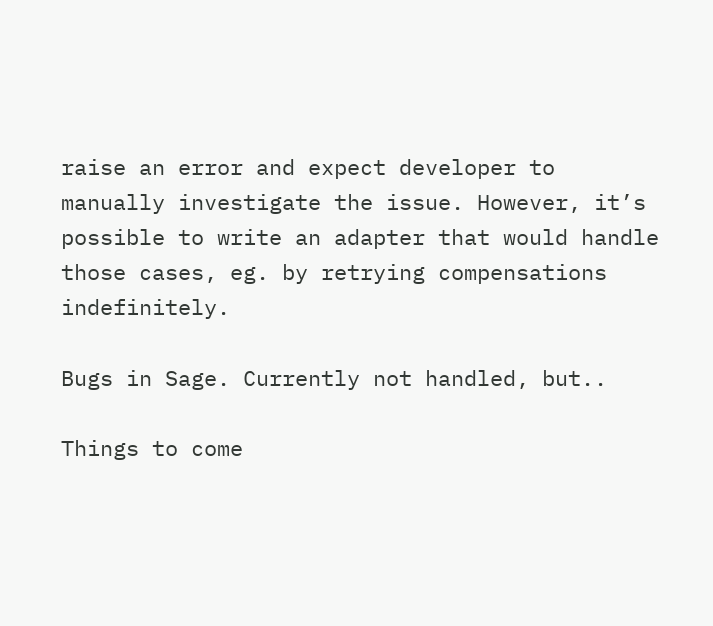raise an error and expect developer to manually investigate the issue. However, it’s possible to write an adapter that would handle those cases, eg. by retrying compensations indefinitely.

Bugs in Sage. Currently not handled, but..

Things to come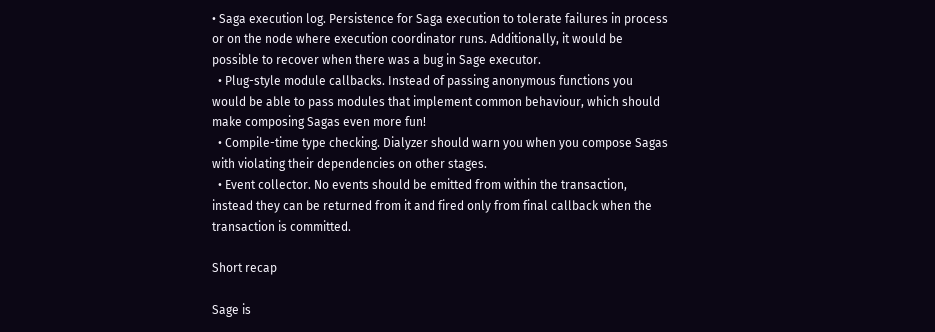• Saga execution log. Persistence for Saga execution to tolerate failures in process or on the node where execution coordinator runs. Additionally, it would be possible to recover when there was a bug in Sage executor.
  • Plug-style module callbacks. Instead of passing anonymous functions you would be able to pass modules that implement common behaviour, which should make composing Sagas even more fun!
  • Compile-time type checking. Dialyzer should warn you when you compose Sagas with violating their dependencies on other stages.
  • Event collector. No events should be emitted from within the transaction, instead they can be returned from it and fired only from final callback when the transaction is committed.

Short recap

Sage is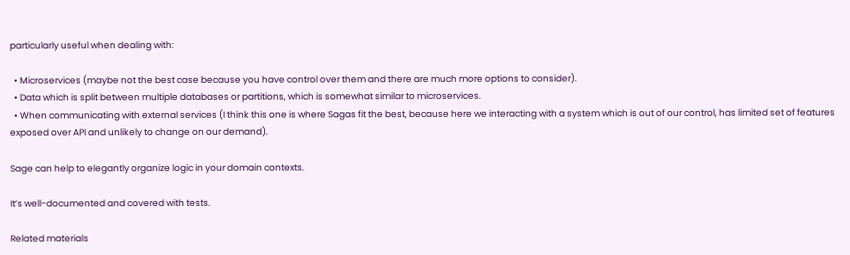particularly useful when dealing with:

  • Microservices (maybe not the best case because you have control over them and there are much more options to consider).
  • Data which is split between multiple databases or partitions, which is somewhat similar to microservices.
  • When communicating with external services (I think this one is where Sagas fit the best, because here we interacting with a system which is out of our control, has limited set of features exposed over API and unlikely to change on our demand).

Sage can help to elegantly organize logic in your domain contexts.

It’s well-documented and covered with tests.

Related materials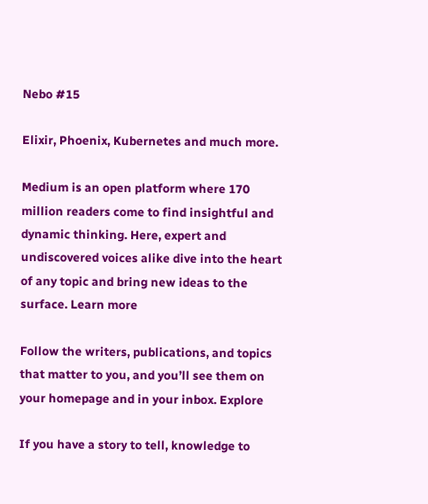Nebo #15

Elixir, Phoenix, Kubernetes and much more.

Medium is an open platform where 170 million readers come to find insightful and dynamic thinking. Here, expert and undiscovered voices alike dive into the heart of any topic and bring new ideas to the surface. Learn more

Follow the writers, publications, and topics that matter to you, and you’ll see them on your homepage and in your inbox. Explore

If you have a story to tell, knowledge to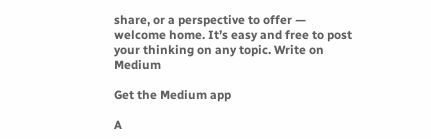share, or a perspective to offer — welcome home. It’s easy and free to post your thinking on any topic. Write on Medium

Get the Medium app

A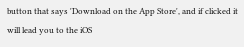button that says 'Download on the App Store', and if clicked it will lead you to the iOS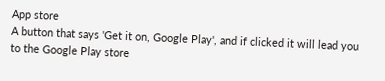App store
A button that says 'Get it on, Google Play', and if clicked it will lead you to the Google Play store